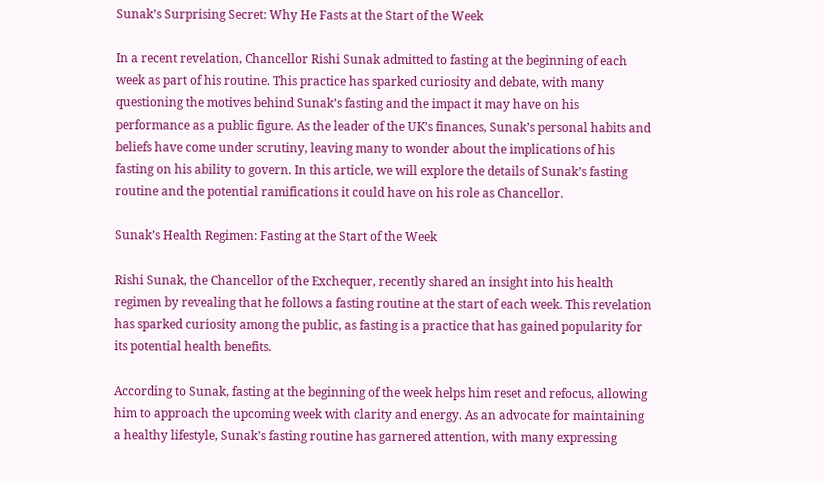Sunak’s Surprising Secret: Why He Fasts at the Start of the Week

In a recent revelation, Chancellor Rishi Sunak admitted to fasting at the beginning of each week as part of his routine. This practice has sparked curiosity and debate, with many questioning the motives behind Sunak’s fasting and the impact it may have on his performance as a public figure. As the leader of the UK’s finances, Sunak’s personal habits and beliefs have come under scrutiny, leaving many to wonder about the implications of his fasting on his ability to govern. In this article, we will explore the details of Sunak’s fasting routine and the potential ramifications it could have on his role as Chancellor.

Sunak’s Health Regimen: Fasting at the Start of the Week

Rishi Sunak, the Chancellor of the Exchequer, recently shared an insight into his health regimen by revealing that he follows a fasting routine at the start of each week. This revelation has sparked curiosity among the public, as fasting is a practice that has gained popularity for its potential health benefits.

According to Sunak, fasting at the beginning of the week helps him reset and refocus, allowing him to approach the upcoming week with clarity and energy. As an advocate for maintaining a healthy lifestyle, Sunak’s fasting routine has garnered attention, with many expressing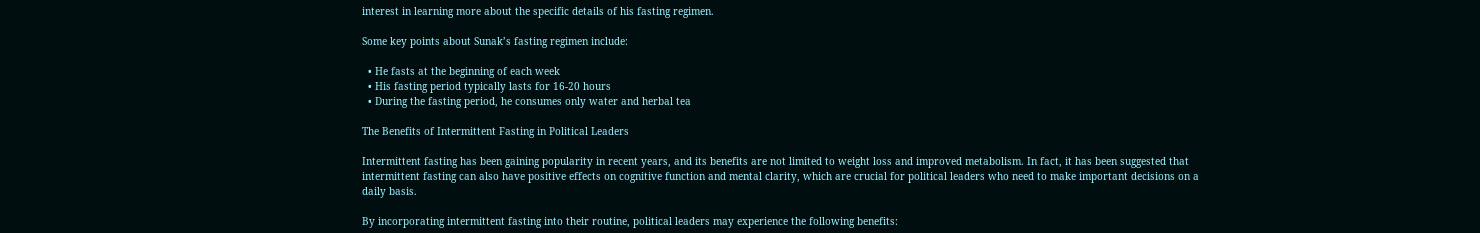interest in learning more about the specific details of his fasting regimen.

Some key points about Sunak’s fasting regimen include:

  • He fasts at the beginning of each week
  • His fasting period typically lasts for 16-20 hours
  • During the fasting period, he consumes only water and herbal tea

The Benefits of Intermittent Fasting in Political Leaders

Intermittent fasting has been gaining popularity in recent years, and its benefits are not limited to weight loss and improved metabolism. In fact, it has been suggested that intermittent fasting can also have positive effects on cognitive function and mental clarity, which are crucial for political leaders who need to make important decisions on a daily basis.

By incorporating intermittent fasting into their routine, political leaders may experience the following benefits: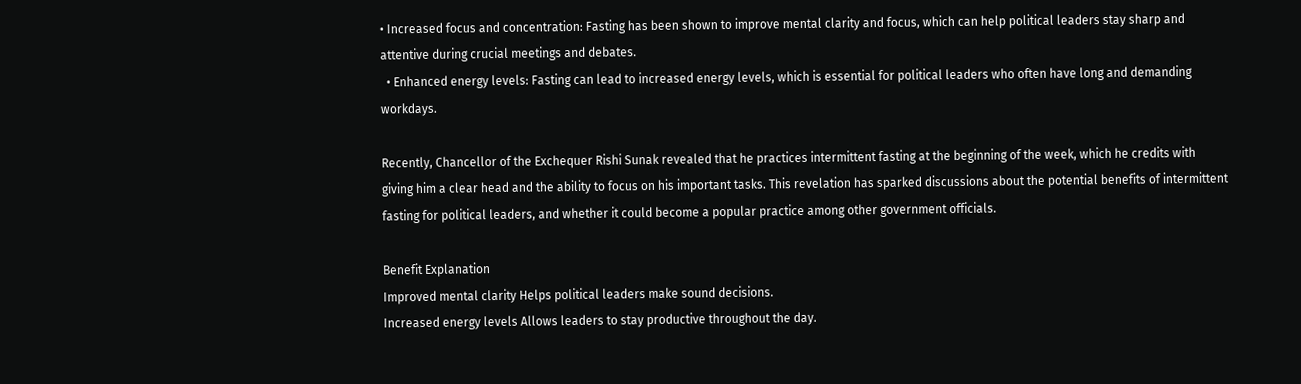• Increased focus and concentration: Fasting has been shown to improve mental clarity and focus, which can help political leaders stay sharp and attentive during crucial meetings and debates.
  • Enhanced energy levels: Fasting can lead to increased energy levels, which is essential for political leaders who often have long and demanding workdays.

Recently, Chancellor of the Exchequer Rishi Sunak revealed that he practices intermittent fasting at the beginning of the week, which he credits with giving him a clear head and the ability to focus on his important tasks. This revelation has sparked discussions about the potential benefits of intermittent fasting for political leaders, and whether it could become a popular practice among other government officials.

Benefit Explanation
Improved mental clarity Helps political leaders make sound decisions.
Increased energy levels Allows leaders to stay productive throughout the day.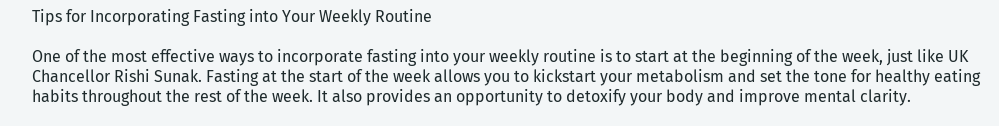Tips for Incorporating Fasting into Your Weekly Routine

One of the most effective ways to incorporate fasting into your weekly routine is to start at the beginning of the week, just like UK Chancellor Rishi Sunak. Fasting at the start of the week allows you to kickstart your metabolism and set the tone for healthy eating habits throughout the rest of the week. It also provides an opportunity to detoxify your body and improve mental clarity.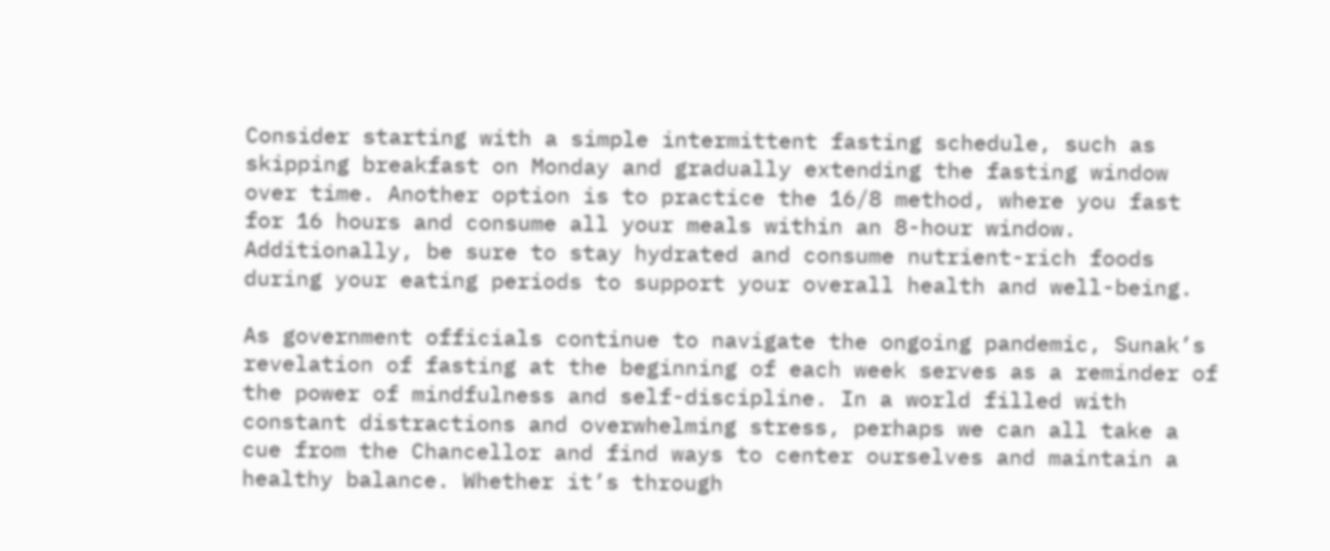Consider starting with a simple intermittent fasting schedule, such as skipping breakfast on Monday and gradually extending the fasting window over time. Another option is to practice the 16/8 method, where you fast for 16 hours and consume all your meals within an 8-hour window. Additionally, be sure to stay hydrated and consume nutrient-rich foods during your eating periods to support your overall health and well-being.

As government officials continue to navigate the ongoing pandemic, Sunak’s revelation of fasting at the beginning of each week serves as a reminder of the power of mindfulness and self-discipline. In a world filled with constant distractions and overwhelming stress, perhaps we can all take a cue from the Chancellor and find ways to center ourselves and maintain a healthy balance. Whether it’s through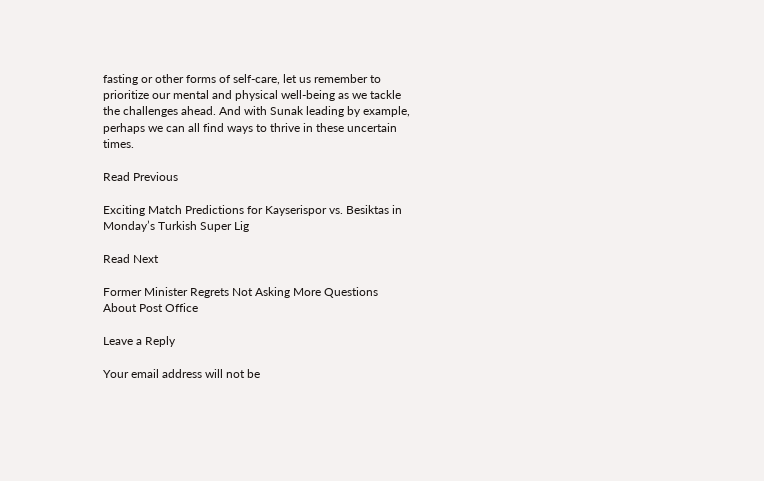fasting or other forms of self-care, let us remember to prioritize our mental and physical well-being as we tackle the challenges ahead. And with Sunak leading by example, perhaps we can all find ways to thrive in these uncertain times.

Read Previous

Exciting Match Predictions for Kayserispor vs. Besiktas in Monday’s Turkish Super Lig

Read Next

Former Minister Regrets Not Asking More Questions About Post Office

Leave a Reply

Your email address will not be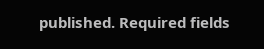published. Required fields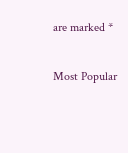are marked *

Most Popular